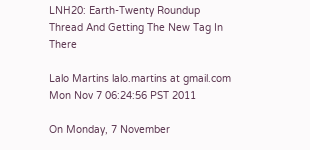LNH20: Earth-Twenty Roundup Thread And Getting The New Tag In There

Lalo Martins lalo.martins at gmail.com
Mon Nov 7 06:24:56 PST 2011

On Monday, 7 November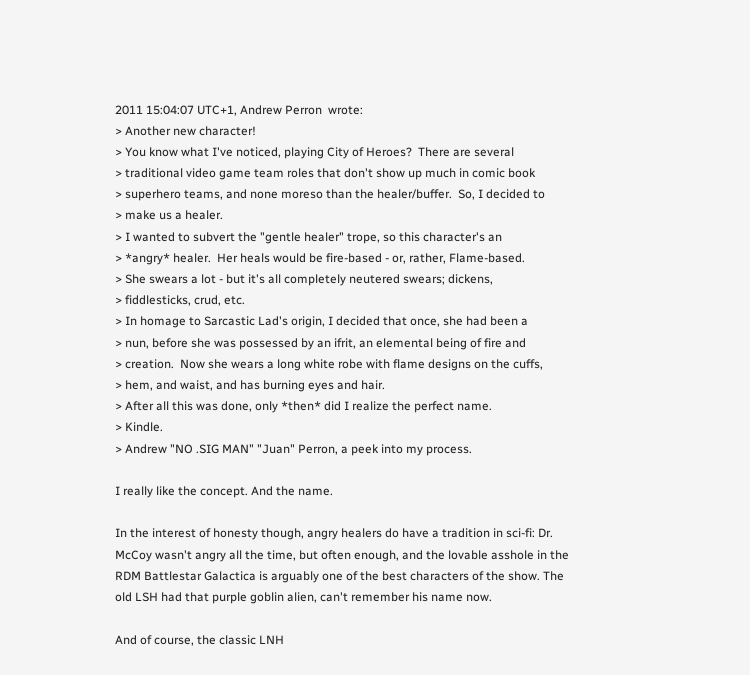2011 15:04:07 UTC+1, Andrew Perron  wrote:
> Another new character!
> You know what I've noticed, playing City of Heroes?  There are several
> traditional video game team roles that don't show up much in comic book
> superhero teams, and none moreso than the healer/buffer.  So, I decided to
> make us a healer.
> I wanted to subvert the "gentle healer" trope, so this character's an
> *angry* healer.  Her heals would be fire-based - or, rather, Flame-based.
> She swears a lot - but it's all completely neutered swears; dickens,
> fiddlesticks, crud, etc.
> In homage to Sarcastic Lad's origin, I decided that once, she had been a
> nun, before she was possessed by an ifrit, an elemental being of fire and
> creation.  Now she wears a long white robe with flame designs on the cuffs,
> hem, and waist, and has burning eyes and hair.
> After all this was done, only *then* did I realize the perfect name.
> Kindle.
> Andrew "NO .SIG MAN" "Juan" Perron, a peek into my process.

I really like the concept. And the name.

In the interest of honesty though, angry healers do have a tradition in sci-fi: Dr. McCoy wasn't angry all the time, but often enough, and the lovable asshole in the RDM Battlestar Galactica is arguably one of the best characters of the show. The old LSH had that purple goblin alien, can't remember his name now.

And of course, the classic LNH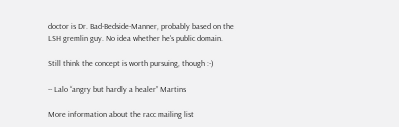doctor is Dr. Bad-Bedside-Manner, probably based on the LSH gremlin guy. No idea whether he's public domain.

Still think the concept is worth pursuing, though :-)

-- Lalo “angry but hardly a healer” Martins

More information about the racc mailing list